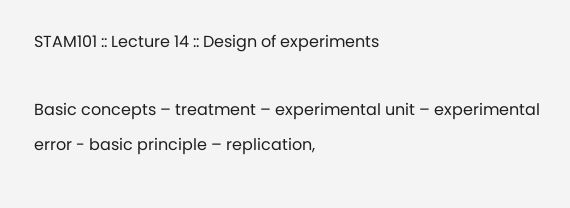STAM101 :: Lecture 14 :: Design of experiments

Basic concepts – treatment – experimental unit – experimental error - basic principle – replication,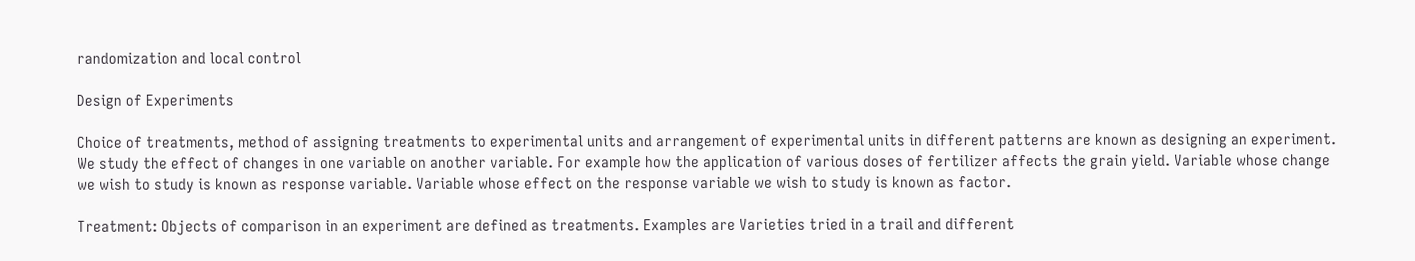randomization and local control

Design of Experiments

Choice of treatments, method of assigning treatments to experimental units and arrangement of experimental units in different patterns are known as designing an experiment. We study the effect of changes in one variable on another variable. For example how the application of various doses of fertilizer affects the grain yield. Variable whose change we wish to study is known as response variable. Variable whose effect on the response variable we wish to study is known as factor.

Treatment: Objects of comparison in an experiment are defined as treatments. Examples are Varieties tried in a trail and different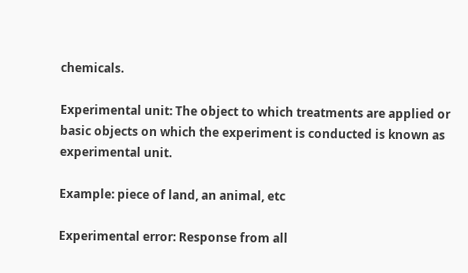chemicals.

Experimental unit: The object to which treatments are applied or basic objects on which the experiment is conducted is known as experimental unit.

Example: piece of land, an animal, etc

Experimental error: Response from all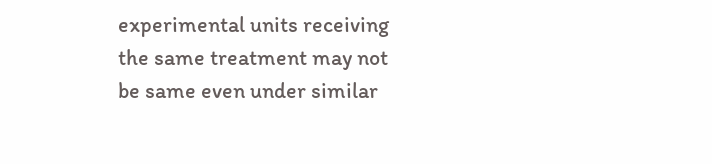experimental units receiving the same treatment may not be same even under similar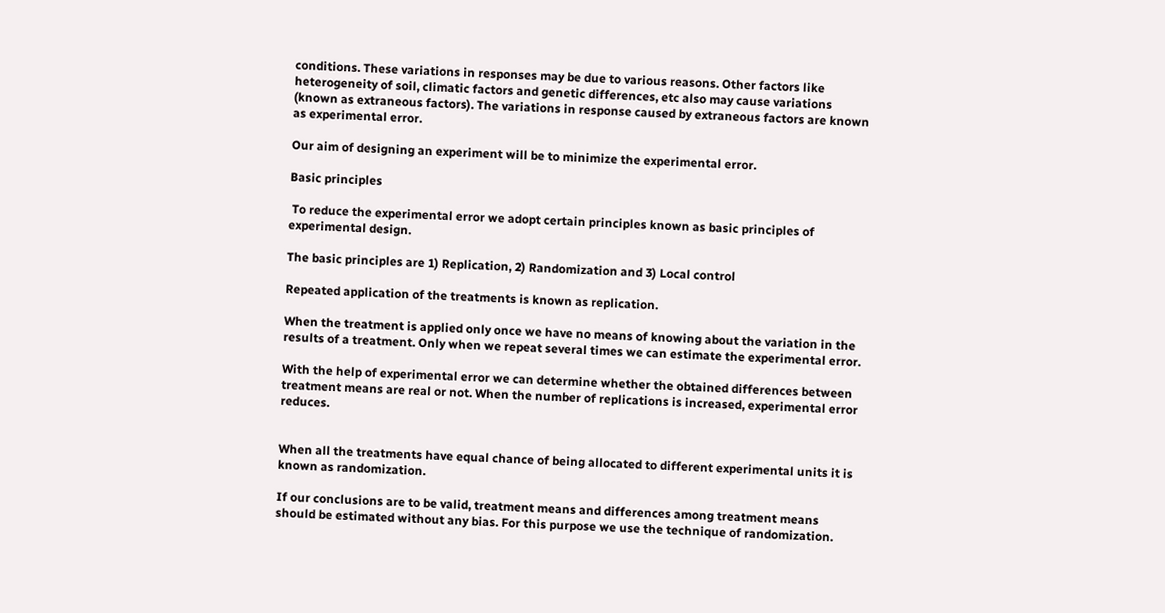conditions. These variations in responses may be due to various reasons. Other factors like heterogeneity of soil, climatic factors and genetic differences, etc also may cause variations (known as extraneous factors). The variations in response caused by extraneous factors are known as experimental error.

Our aim of designing an experiment will be to minimize the experimental error.

Basic principles

 To reduce the experimental error we adopt certain principles known as basic principles of experimental design.

The basic principles are 1) Replication, 2) Randomization and 3) Local control

Repeated application of the treatments is known as replication.

When the treatment is applied only once we have no means of knowing about the variation in the results of a treatment. Only when we repeat several times we can estimate the experimental error.

With the help of experimental error we can determine whether the obtained differences between treatment means are real or not. When the number of replications is increased, experimental error reduces.


When all the treatments have equal chance of being allocated to different experimental units it is known as randomization.

If our conclusions are to be valid, treatment means and differences among treatment means should be estimated without any bias. For this purpose we use the technique of randomization.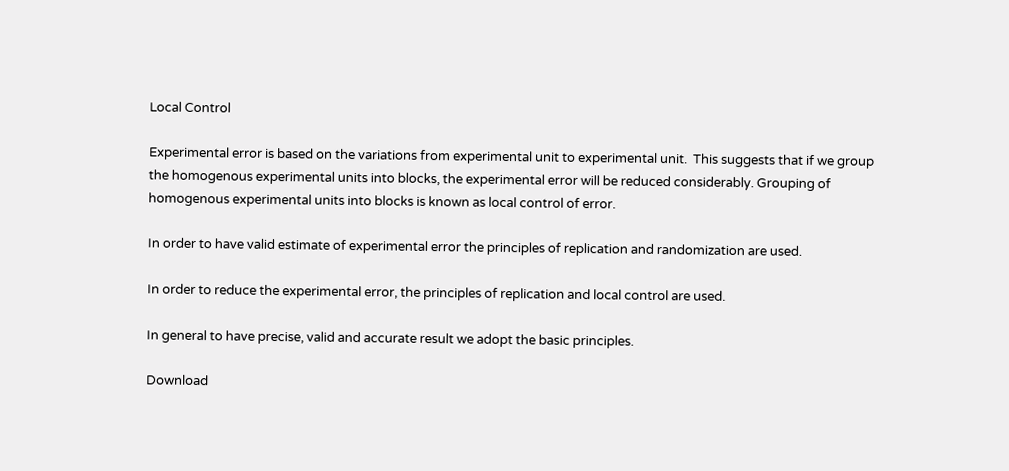Local Control

Experimental error is based on the variations from experimental unit to experimental unit.  This suggests that if we group the homogenous experimental units into blocks, the experimental error will be reduced considerably. Grouping of homogenous experimental units into blocks is known as local control of error.

In order to have valid estimate of experimental error the principles of replication and randomization are used.

In order to reduce the experimental error, the principles of replication and local control are used.

In general to have precise, valid and accurate result we adopt the basic principles.

Download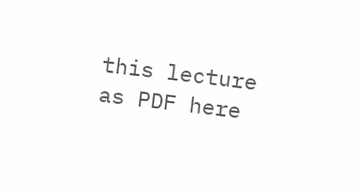this lecture as PDF here